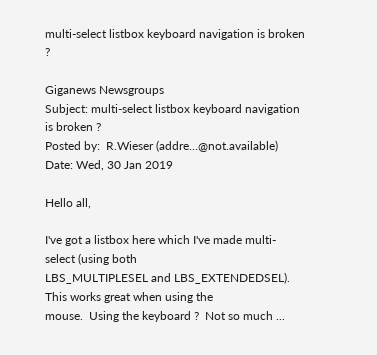multi-select listbox keyboard navigation is broken ?

Giganews Newsgroups
Subject: multi-select listbox keyboard navigation is broken ?
Posted by:  R.Wieser (addre…@not.available)
Date: Wed, 30 Jan 2019

Hello all,

I've got a listbox here which I've made multi-select (using both
LBS_MULTIPLESEL and LBS_EXTENDEDSEL).  This works great when using the
mouse.  Using the keyboard ?  Not so much ...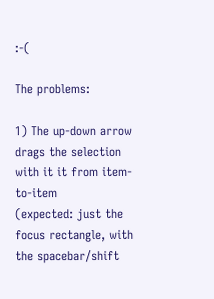:-(

The problems:

1) The up-down arrow drags the selection with it it from item-to-item
(expected: just the focus rectangle, with the spacebar/shift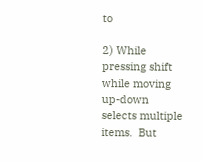to

2) While pressing shift while moving up-down selects multiple items.  But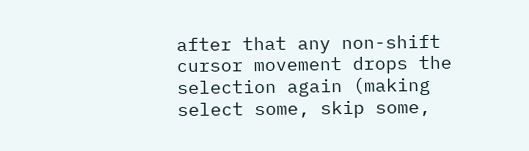after that any non-shift cursor movement drops the selection again (making
select some, skip some,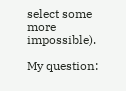select some more impossible).

My question: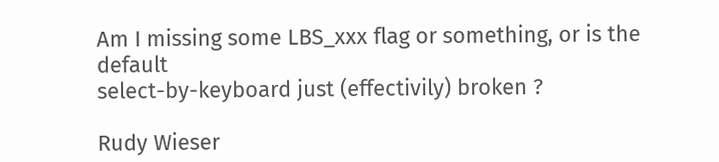Am I missing some LBS_xxx flag or something, or is the default
select-by-keyboard just (effectivily) broken ?

Rudy Wieser